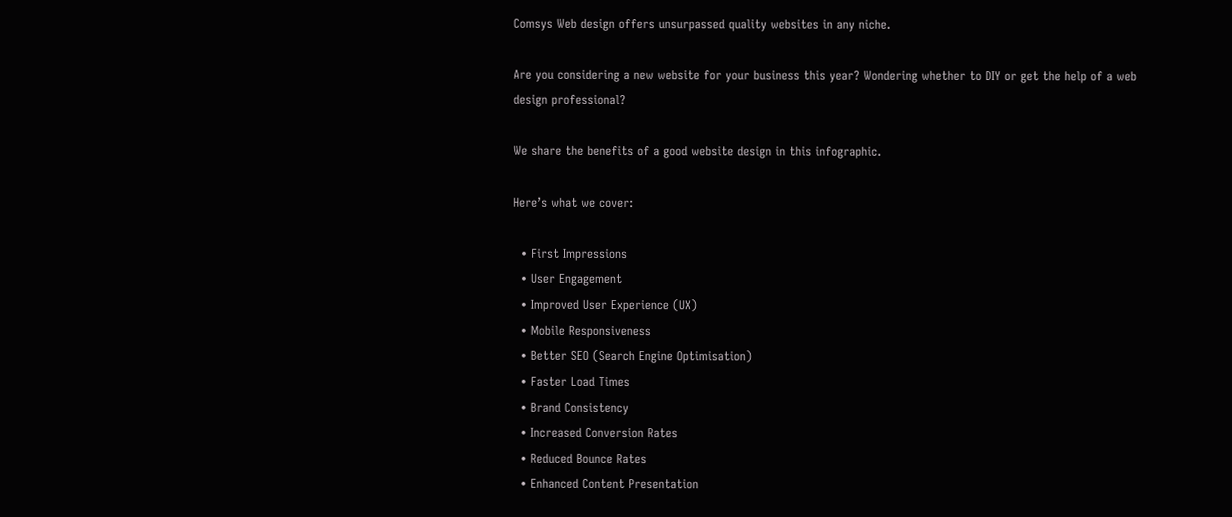Comsys Web design offers unsurpassed quality websites in any niche.

Are you considering a new website for your business this year? Wondering whether to DIY or get the help of a web design professional?

We share the benefits of a good website design in this infographic.

Here’s what we cover:

  • First Impressions
  • User Engagement
  • Improved User Experience (UX)
  • Mobile Responsiveness
  • Better SEO (Search Engine Optimisation)
  • Faster Load Times
  • Brand Consistency
  • Increased Conversion Rates
  • Reduced Bounce Rates
  • Enhanced Content Presentation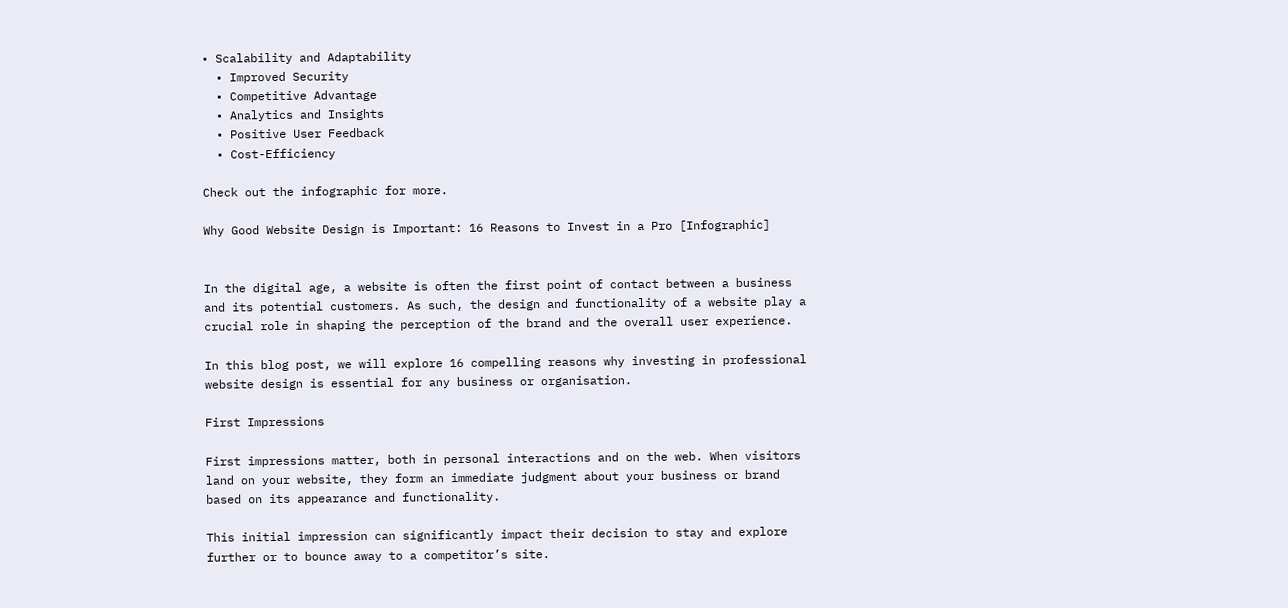• Scalability and Adaptability
  • Improved Security
  • Competitive Advantage
  • Analytics and Insights
  • Positive User Feedback
  • Cost-Efficiency

Check out the infographic for more.

Why Good Website Design is Important: 16 Reasons to Invest in a Pro [Infographic]


In the digital age, a website is often the first point of contact between a business and its potential customers. As such, the design and functionality of a website play a crucial role in shaping the perception of the brand and the overall user experience.

In this blog post, we will explore 16 compelling reasons why investing in professional website design is essential for any business or organisation.

First Impressions

First impressions matter, both in personal interactions and on the web. When visitors land on your website, they form an immediate judgment about your business or brand based on its appearance and functionality.

This initial impression can significantly impact their decision to stay and explore further or to bounce away to a competitor’s site.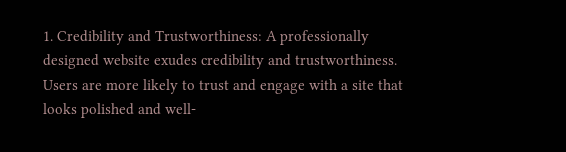1. Credibility and Trustworthiness: A professionally designed website exudes credibility and trustworthiness. Users are more likely to trust and engage with a site that looks polished and well-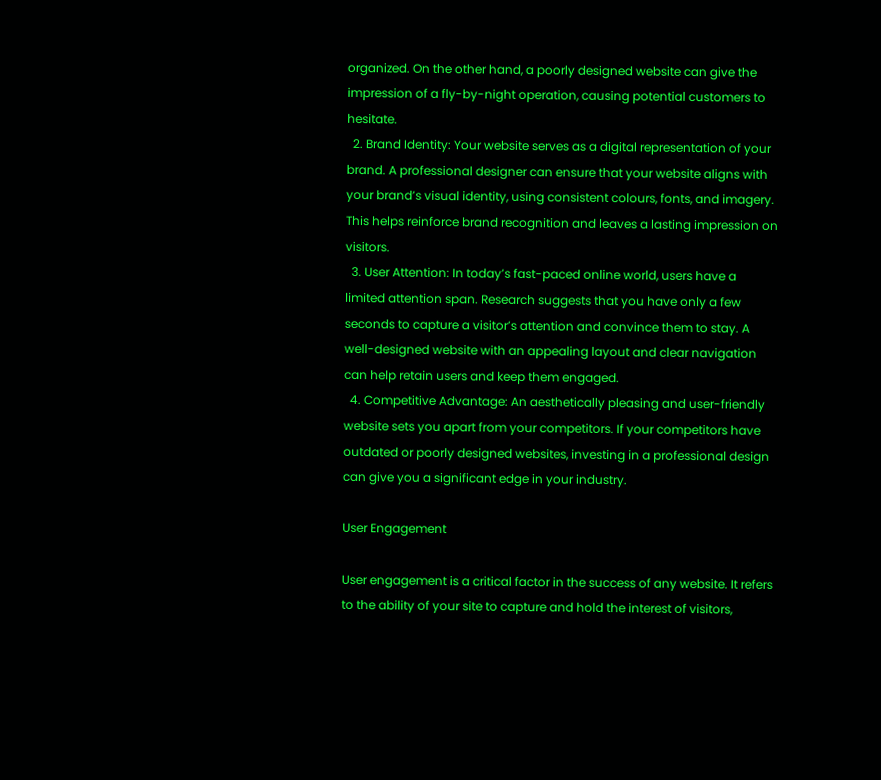organized. On the other hand, a poorly designed website can give the impression of a fly-by-night operation, causing potential customers to hesitate.
  2. Brand Identity: Your website serves as a digital representation of your brand. A professional designer can ensure that your website aligns with your brand’s visual identity, using consistent colours, fonts, and imagery. This helps reinforce brand recognition and leaves a lasting impression on visitors.
  3. User Attention: In today’s fast-paced online world, users have a limited attention span. Research suggests that you have only a few seconds to capture a visitor’s attention and convince them to stay. A well-designed website with an appealing layout and clear navigation can help retain users and keep them engaged.
  4. Competitive Advantage: An aesthetically pleasing and user-friendly website sets you apart from your competitors. If your competitors have outdated or poorly designed websites, investing in a professional design can give you a significant edge in your industry.

User Engagement

User engagement is a critical factor in the success of any website. It refers to the ability of your site to capture and hold the interest of visitors,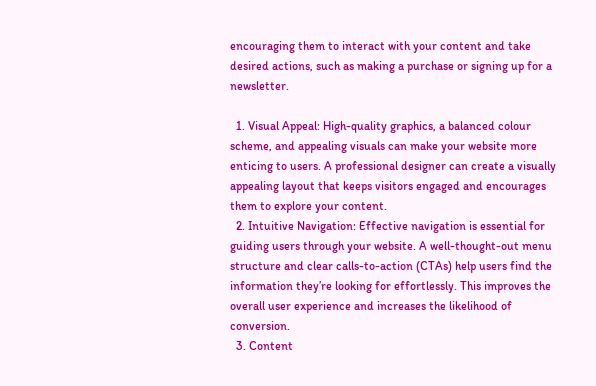encouraging them to interact with your content and take desired actions, such as making a purchase or signing up for a newsletter.

  1. Visual Appeal: High-quality graphics, a balanced colour scheme, and appealing visuals can make your website more enticing to users. A professional designer can create a visually appealing layout that keeps visitors engaged and encourages them to explore your content.
  2. Intuitive Navigation: Effective navigation is essential for guiding users through your website. A well-thought-out menu structure and clear calls-to-action (CTAs) help users find the information they’re looking for effortlessly. This improves the overall user experience and increases the likelihood of conversion.
  3. Content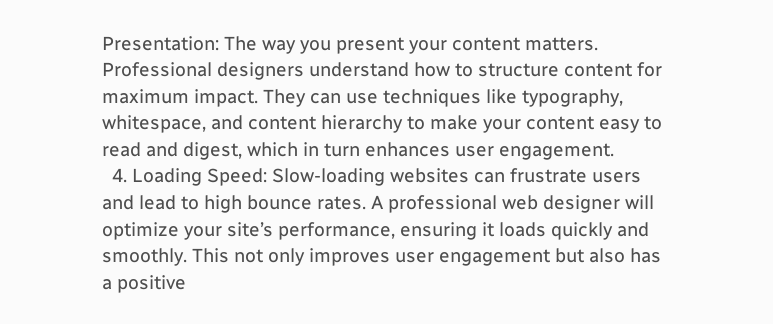Presentation: The way you present your content matters. Professional designers understand how to structure content for maximum impact. They can use techniques like typography, whitespace, and content hierarchy to make your content easy to read and digest, which in turn enhances user engagement.
  4. Loading Speed: Slow-loading websites can frustrate users and lead to high bounce rates. A professional web designer will optimize your site’s performance, ensuring it loads quickly and smoothly. This not only improves user engagement but also has a positive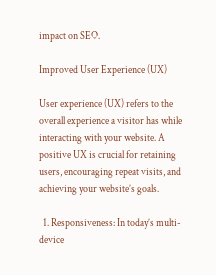impact on SEO.

Improved User Experience (UX)

User experience (UX) refers to the overall experience a visitor has while interacting with your website. A positive UX is crucial for retaining users, encouraging repeat visits, and achieving your website’s goals.

  1. Responsiveness: In today’s multi-device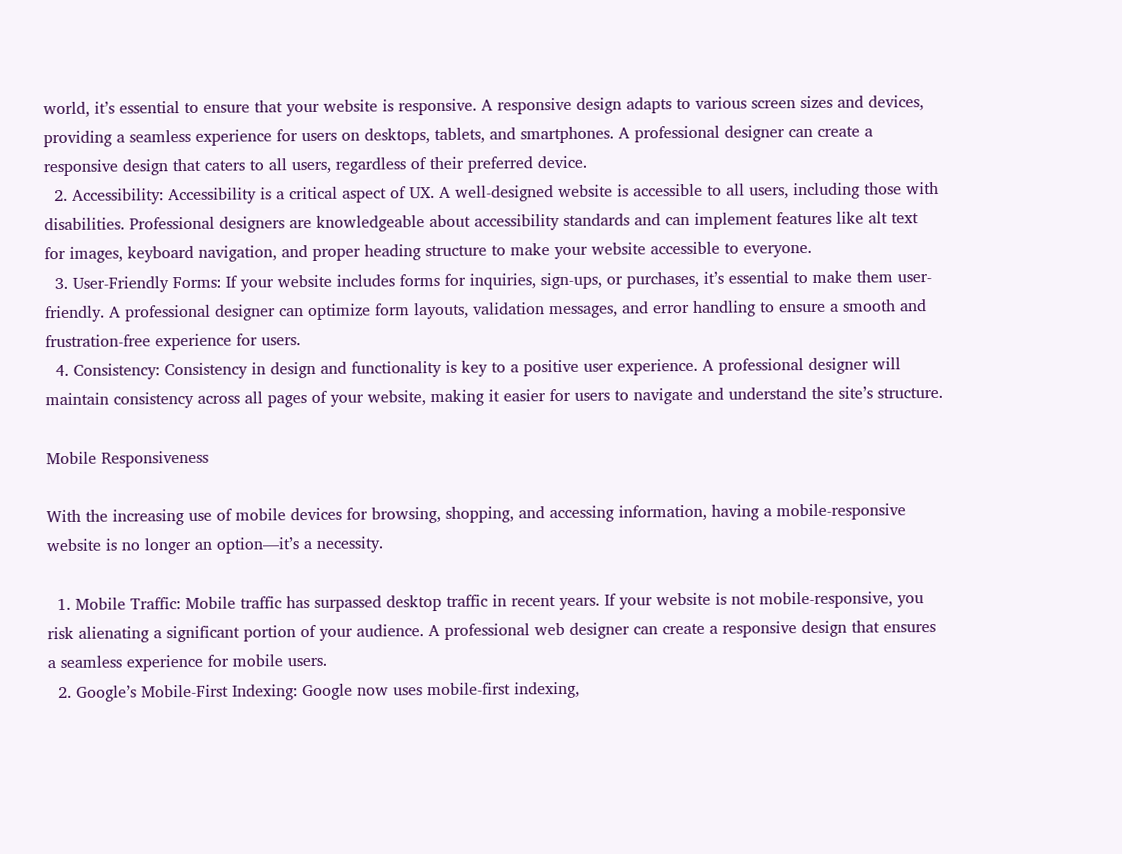world, it’s essential to ensure that your website is responsive. A responsive design adapts to various screen sizes and devices, providing a seamless experience for users on desktops, tablets, and smartphones. A professional designer can create a responsive design that caters to all users, regardless of their preferred device.
  2. Accessibility: Accessibility is a critical aspect of UX. A well-designed website is accessible to all users, including those with disabilities. Professional designers are knowledgeable about accessibility standards and can implement features like alt text for images, keyboard navigation, and proper heading structure to make your website accessible to everyone.
  3. User-Friendly Forms: If your website includes forms for inquiries, sign-ups, or purchases, it’s essential to make them user-friendly. A professional designer can optimize form layouts, validation messages, and error handling to ensure a smooth and frustration-free experience for users.
  4. Consistency: Consistency in design and functionality is key to a positive user experience. A professional designer will maintain consistency across all pages of your website, making it easier for users to navigate and understand the site’s structure.

Mobile Responsiveness

With the increasing use of mobile devices for browsing, shopping, and accessing information, having a mobile-responsive website is no longer an option—it’s a necessity.

  1. Mobile Traffic: Mobile traffic has surpassed desktop traffic in recent years. If your website is not mobile-responsive, you risk alienating a significant portion of your audience. A professional web designer can create a responsive design that ensures a seamless experience for mobile users.
  2. Google’s Mobile-First Indexing: Google now uses mobile-first indexing,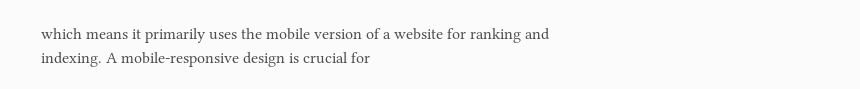which means it primarily uses the mobile version of a website for ranking and indexing. A mobile-responsive design is crucial for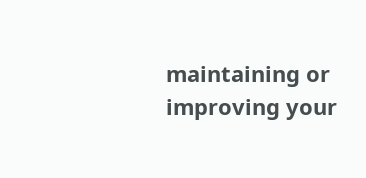maintaining or improving your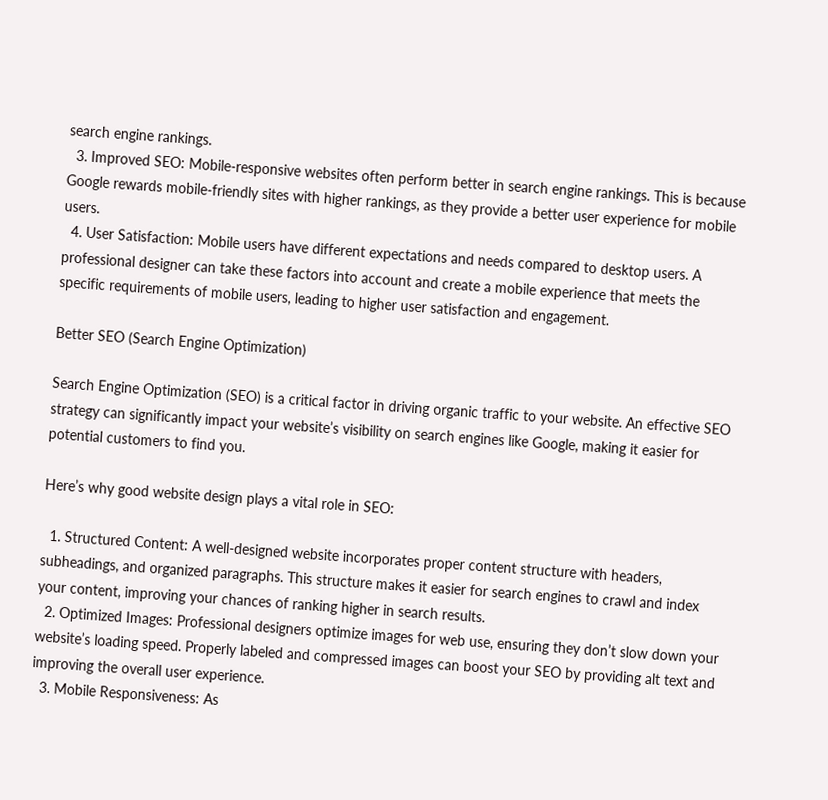search engine rankings.
  3. Improved SEO: Mobile-responsive websites often perform better in search engine rankings. This is because Google rewards mobile-friendly sites with higher rankings, as they provide a better user experience for mobile users.
  4. User Satisfaction: Mobile users have different expectations and needs compared to desktop users. A professional designer can take these factors into account and create a mobile experience that meets the specific requirements of mobile users, leading to higher user satisfaction and engagement.

Better SEO (Search Engine Optimization)

Search Engine Optimization (SEO) is a critical factor in driving organic traffic to your website. An effective SEO strategy can significantly impact your website’s visibility on search engines like Google, making it easier for potential customers to find you.

Here’s why good website design plays a vital role in SEO:

  1. Structured Content: A well-designed website incorporates proper content structure with headers, subheadings, and organized paragraphs. This structure makes it easier for search engines to crawl and index your content, improving your chances of ranking higher in search results.
  2. Optimized Images: Professional designers optimize images for web use, ensuring they don’t slow down your website’s loading speed. Properly labeled and compressed images can boost your SEO by providing alt text and improving the overall user experience.
  3. Mobile Responsiveness: As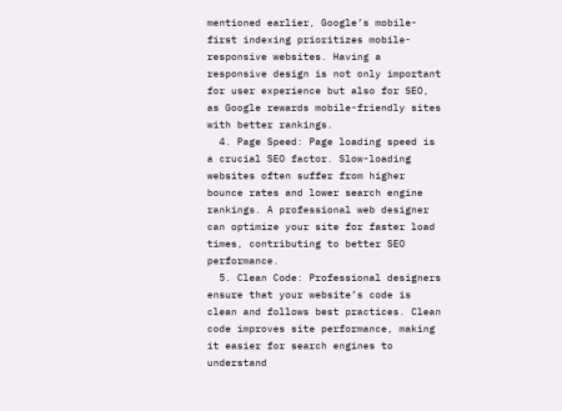mentioned earlier, Google’s mobile-first indexing prioritizes mobile-responsive websites. Having a responsive design is not only important for user experience but also for SEO, as Google rewards mobile-friendly sites with better rankings.
  4. Page Speed: Page loading speed is a crucial SEO factor. Slow-loading websites often suffer from higher bounce rates and lower search engine rankings. A professional web designer can optimize your site for faster load times, contributing to better SEO performance.
  5. Clean Code: Professional designers ensure that your website’s code is clean and follows best practices. Clean code improves site performance, making it easier for search engines to understand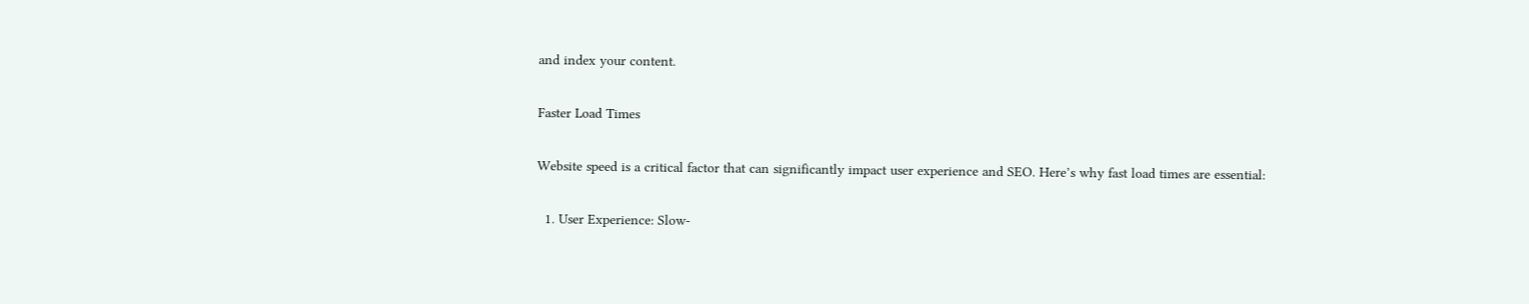and index your content.

Faster Load Times

Website speed is a critical factor that can significantly impact user experience and SEO. Here’s why fast load times are essential:

  1. User Experience: Slow-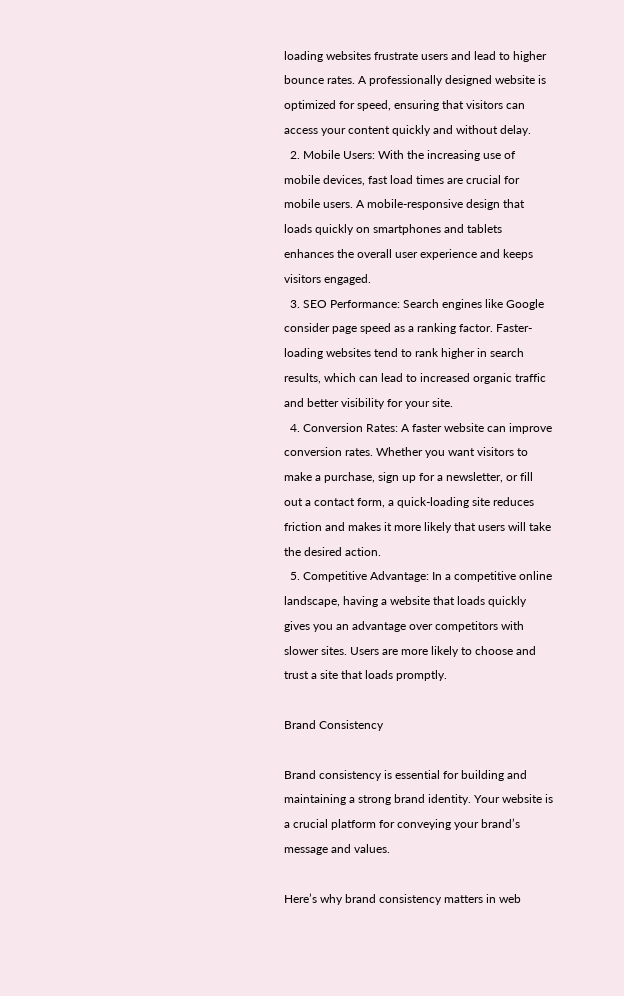loading websites frustrate users and lead to higher bounce rates. A professionally designed website is optimized for speed, ensuring that visitors can access your content quickly and without delay.
  2. Mobile Users: With the increasing use of mobile devices, fast load times are crucial for mobile users. A mobile-responsive design that loads quickly on smartphones and tablets enhances the overall user experience and keeps visitors engaged.
  3. SEO Performance: Search engines like Google consider page speed as a ranking factor. Faster-loading websites tend to rank higher in search results, which can lead to increased organic traffic and better visibility for your site.
  4. Conversion Rates: A faster website can improve conversion rates. Whether you want visitors to make a purchase, sign up for a newsletter, or fill out a contact form, a quick-loading site reduces friction and makes it more likely that users will take the desired action.
  5. Competitive Advantage: In a competitive online landscape, having a website that loads quickly gives you an advantage over competitors with slower sites. Users are more likely to choose and trust a site that loads promptly.

Brand Consistency

Brand consistency is essential for building and maintaining a strong brand identity. Your website is a crucial platform for conveying your brand’s message and values.

Here’s why brand consistency matters in web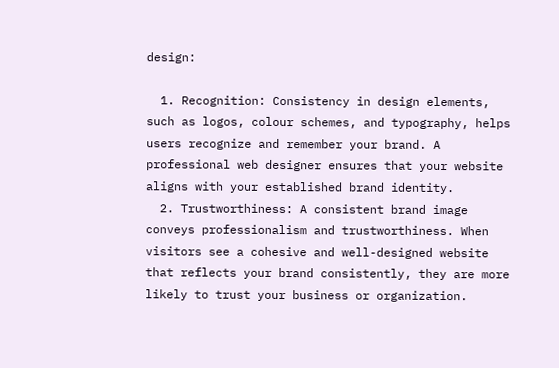design:

  1. Recognition: Consistency in design elements, such as logos, colour schemes, and typography, helps users recognize and remember your brand. A professional web designer ensures that your website aligns with your established brand identity.
  2. Trustworthiness: A consistent brand image conveys professionalism and trustworthiness. When visitors see a cohesive and well-designed website that reflects your brand consistently, they are more likely to trust your business or organization.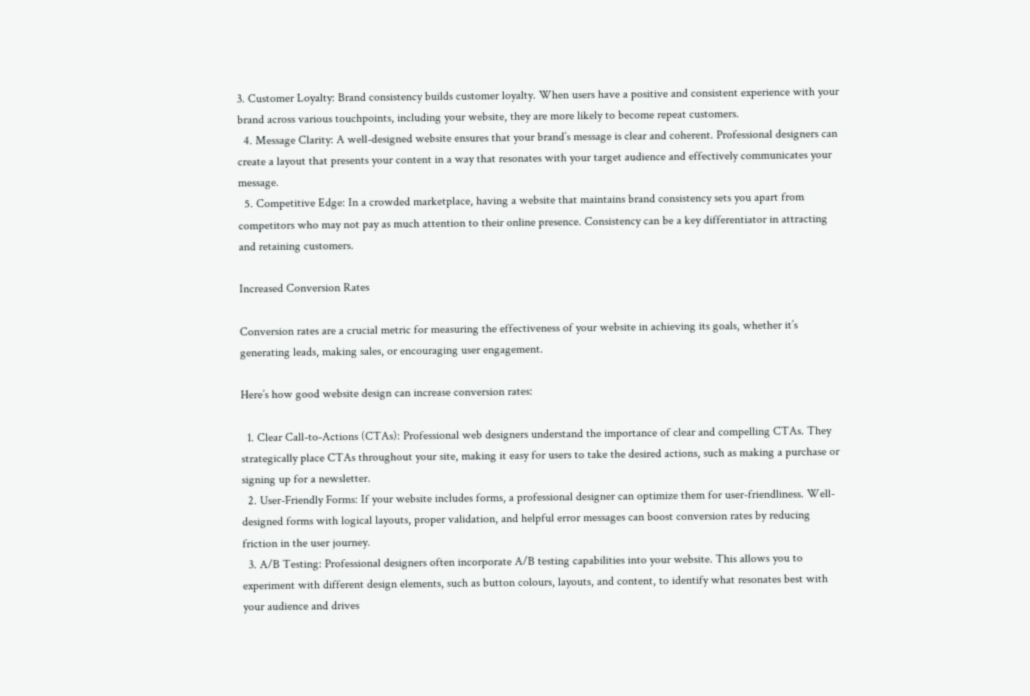3. Customer Loyalty: Brand consistency builds customer loyalty. When users have a positive and consistent experience with your brand across various touchpoints, including your website, they are more likely to become repeat customers.
  4. Message Clarity: A well-designed website ensures that your brand’s message is clear and coherent. Professional designers can create a layout that presents your content in a way that resonates with your target audience and effectively communicates your message.
  5. Competitive Edge: In a crowded marketplace, having a website that maintains brand consistency sets you apart from competitors who may not pay as much attention to their online presence. Consistency can be a key differentiator in attracting and retaining customers.

Increased Conversion Rates

Conversion rates are a crucial metric for measuring the effectiveness of your website in achieving its goals, whether it’s generating leads, making sales, or encouraging user engagement.

Here’s how good website design can increase conversion rates:

  1. Clear Call-to-Actions (CTAs): Professional web designers understand the importance of clear and compelling CTAs. They strategically place CTAs throughout your site, making it easy for users to take the desired actions, such as making a purchase or signing up for a newsletter.
  2. User-Friendly Forms: If your website includes forms, a professional designer can optimize them for user-friendliness. Well-designed forms with logical layouts, proper validation, and helpful error messages can boost conversion rates by reducing friction in the user journey.
  3. A/B Testing: Professional designers often incorporate A/B testing capabilities into your website. This allows you to experiment with different design elements, such as button colours, layouts, and content, to identify what resonates best with your audience and drives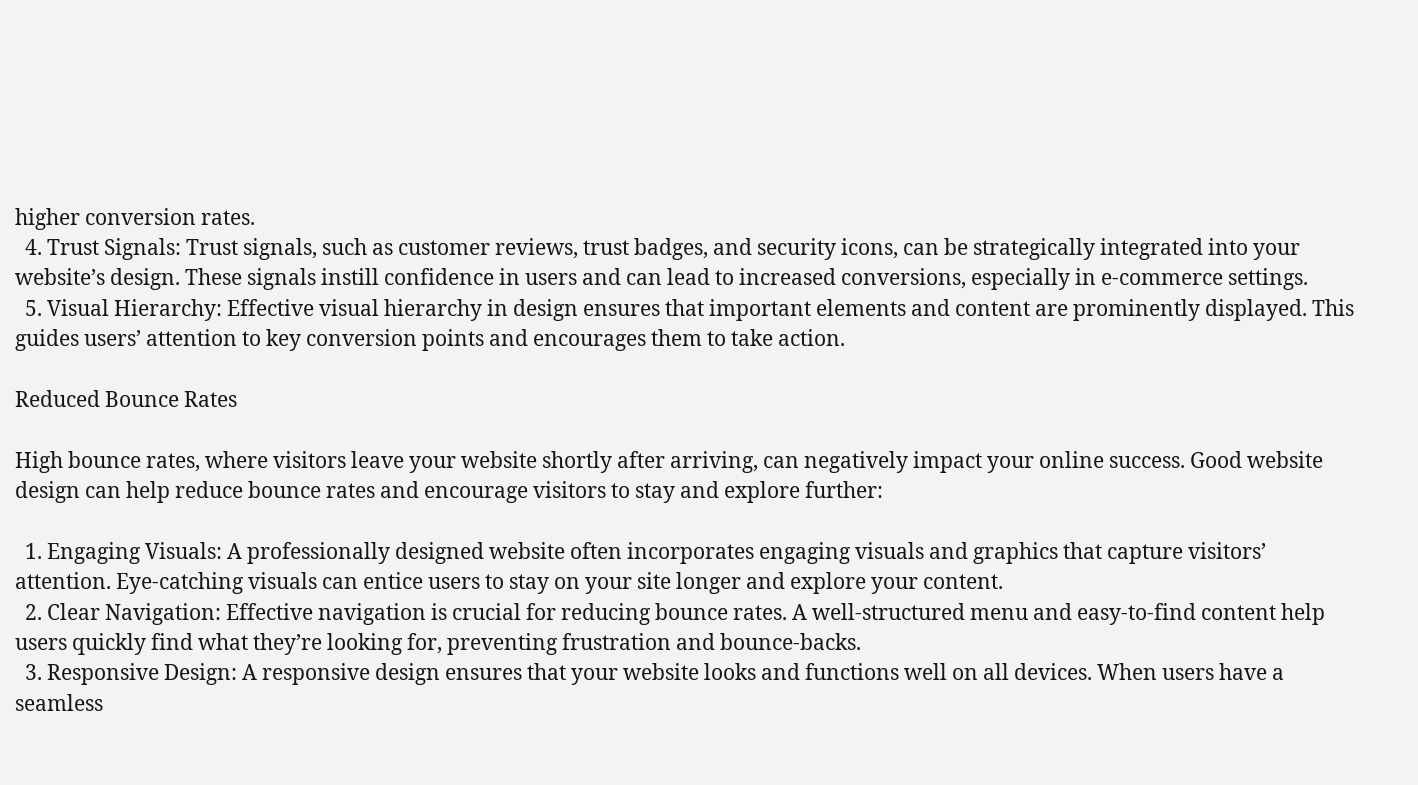higher conversion rates.
  4. Trust Signals: Trust signals, such as customer reviews, trust badges, and security icons, can be strategically integrated into your website’s design. These signals instill confidence in users and can lead to increased conversions, especially in e-commerce settings.
  5. Visual Hierarchy: Effective visual hierarchy in design ensures that important elements and content are prominently displayed. This guides users’ attention to key conversion points and encourages them to take action.

Reduced Bounce Rates

High bounce rates, where visitors leave your website shortly after arriving, can negatively impact your online success. Good website design can help reduce bounce rates and encourage visitors to stay and explore further:

  1. Engaging Visuals: A professionally designed website often incorporates engaging visuals and graphics that capture visitors’ attention. Eye-catching visuals can entice users to stay on your site longer and explore your content.
  2. Clear Navigation: Effective navigation is crucial for reducing bounce rates. A well-structured menu and easy-to-find content help users quickly find what they’re looking for, preventing frustration and bounce-backs.
  3. Responsive Design: A responsive design ensures that your website looks and functions well on all devices. When users have a seamless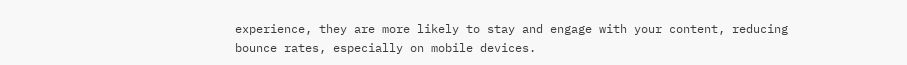experience, they are more likely to stay and engage with your content, reducing bounce rates, especially on mobile devices.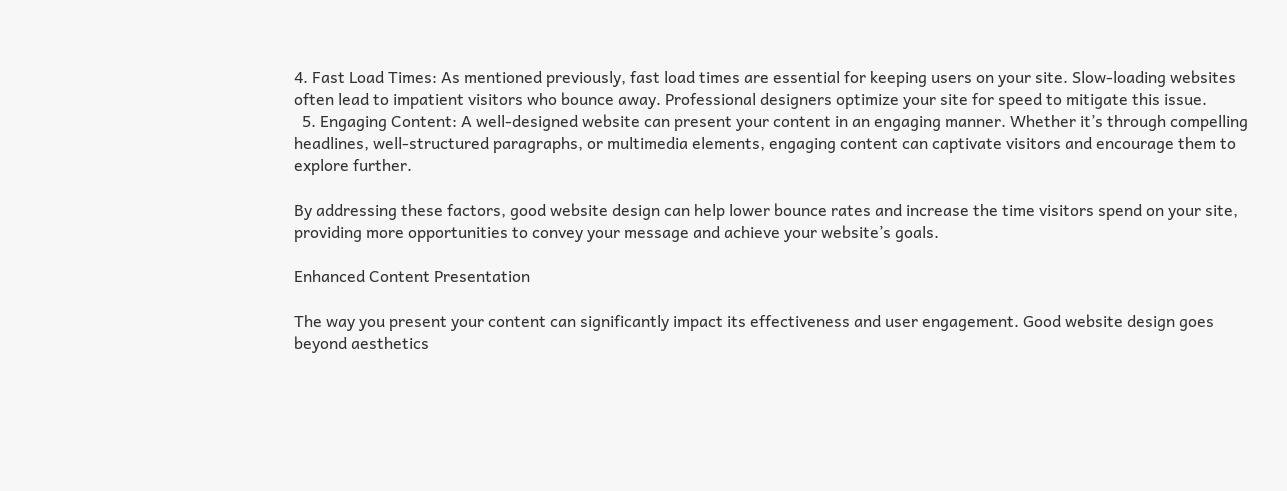4. Fast Load Times: As mentioned previously, fast load times are essential for keeping users on your site. Slow-loading websites often lead to impatient visitors who bounce away. Professional designers optimize your site for speed to mitigate this issue.
  5. Engaging Content: A well-designed website can present your content in an engaging manner. Whether it’s through compelling headlines, well-structured paragraphs, or multimedia elements, engaging content can captivate visitors and encourage them to explore further.

By addressing these factors, good website design can help lower bounce rates and increase the time visitors spend on your site, providing more opportunities to convey your message and achieve your website’s goals.

Enhanced Content Presentation

The way you present your content can significantly impact its effectiveness and user engagement. Good website design goes beyond aesthetics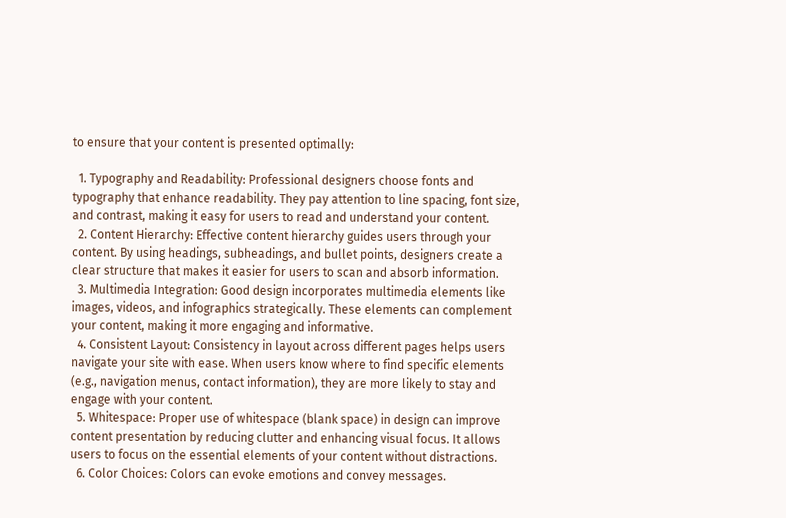to ensure that your content is presented optimally:

  1. Typography and Readability: Professional designers choose fonts and typography that enhance readability. They pay attention to line spacing, font size, and contrast, making it easy for users to read and understand your content.
  2. Content Hierarchy: Effective content hierarchy guides users through your content. By using headings, subheadings, and bullet points, designers create a clear structure that makes it easier for users to scan and absorb information.
  3. Multimedia Integration: Good design incorporates multimedia elements like images, videos, and infographics strategically. These elements can complement your content, making it more engaging and informative.
  4. Consistent Layout: Consistency in layout across different pages helps users navigate your site with ease. When users know where to find specific elements (e.g., navigation menus, contact information), they are more likely to stay and engage with your content.
  5. Whitespace: Proper use of whitespace (blank space) in design can improve content presentation by reducing clutter and enhancing visual focus. It allows users to focus on the essential elements of your content without distractions.
  6. Color Choices: Colors can evoke emotions and convey messages.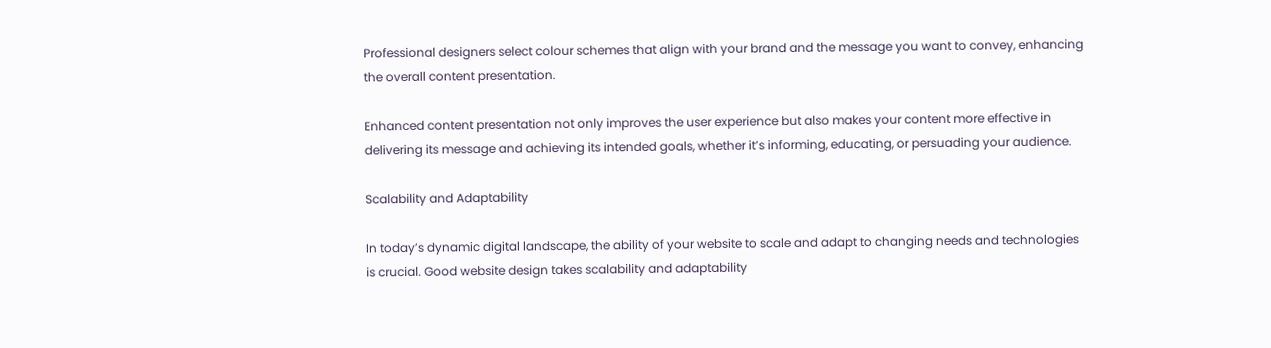Professional designers select colour schemes that align with your brand and the message you want to convey, enhancing the overall content presentation.

Enhanced content presentation not only improves the user experience but also makes your content more effective in delivering its message and achieving its intended goals, whether it’s informing, educating, or persuading your audience.

Scalability and Adaptability

In today’s dynamic digital landscape, the ability of your website to scale and adapt to changing needs and technologies is crucial. Good website design takes scalability and adaptability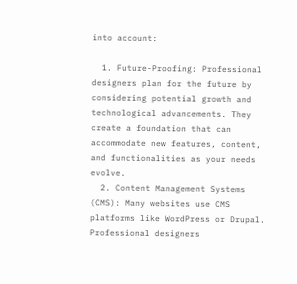into account:

  1. Future-Proofing: Professional designers plan for the future by considering potential growth and technological advancements. They create a foundation that can accommodate new features, content, and functionalities as your needs evolve.
  2. Content Management Systems (CMS): Many websites use CMS platforms like WordPress or Drupal. Professional designers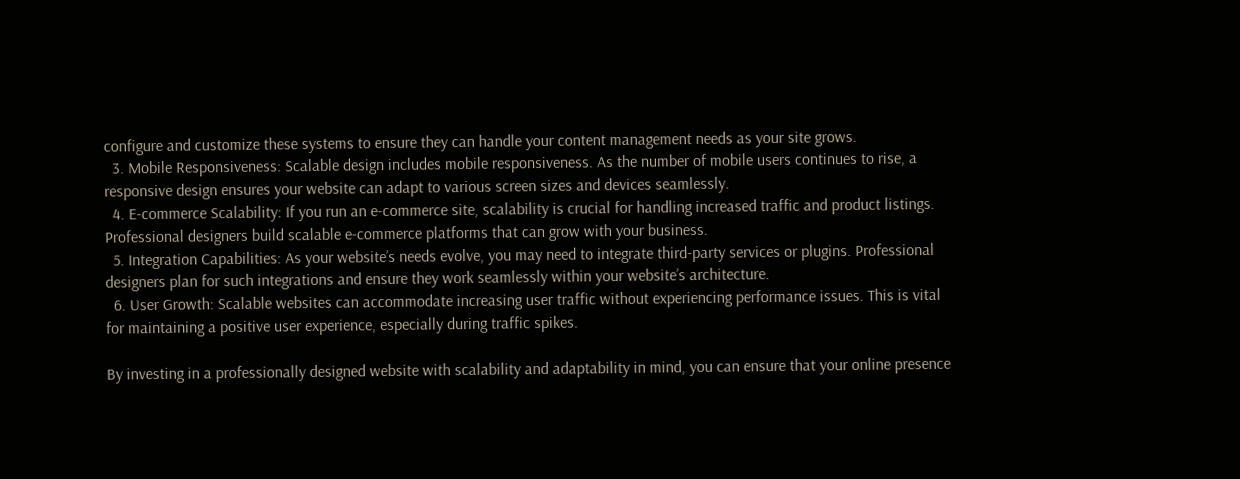configure and customize these systems to ensure they can handle your content management needs as your site grows.
  3. Mobile Responsiveness: Scalable design includes mobile responsiveness. As the number of mobile users continues to rise, a responsive design ensures your website can adapt to various screen sizes and devices seamlessly.
  4. E-commerce Scalability: If you run an e-commerce site, scalability is crucial for handling increased traffic and product listings. Professional designers build scalable e-commerce platforms that can grow with your business.
  5. Integration Capabilities: As your website’s needs evolve, you may need to integrate third-party services or plugins. Professional designers plan for such integrations and ensure they work seamlessly within your website’s architecture.
  6. User Growth: Scalable websites can accommodate increasing user traffic without experiencing performance issues. This is vital for maintaining a positive user experience, especially during traffic spikes.

By investing in a professionally designed website with scalability and adaptability in mind, you can ensure that your online presence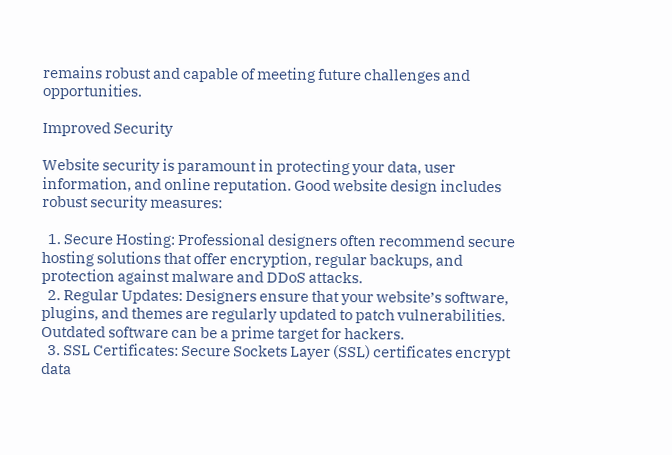remains robust and capable of meeting future challenges and opportunities.

Improved Security

Website security is paramount in protecting your data, user information, and online reputation. Good website design includes robust security measures:

  1. Secure Hosting: Professional designers often recommend secure hosting solutions that offer encryption, regular backups, and protection against malware and DDoS attacks.
  2. Regular Updates: Designers ensure that your website’s software, plugins, and themes are regularly updated to patch vulnerabilities. Outdated software can be a prime target for hackers.
  3. SSL Certificates: Secure Sockets Layer (SSL) certificates encrypt data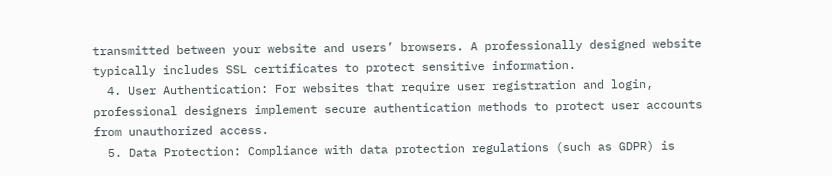transmitted between your website and users’ browsers. A professionally designed website typically includes SSL certificates to protect sensitive information.
  4. User Authentication: For websites that require user registration and login, professional designers implement secure authentication methods to protect user accounts from unauthorized access.
  5. Data Protection: Compliance with data protection regulations (such as GDPR) is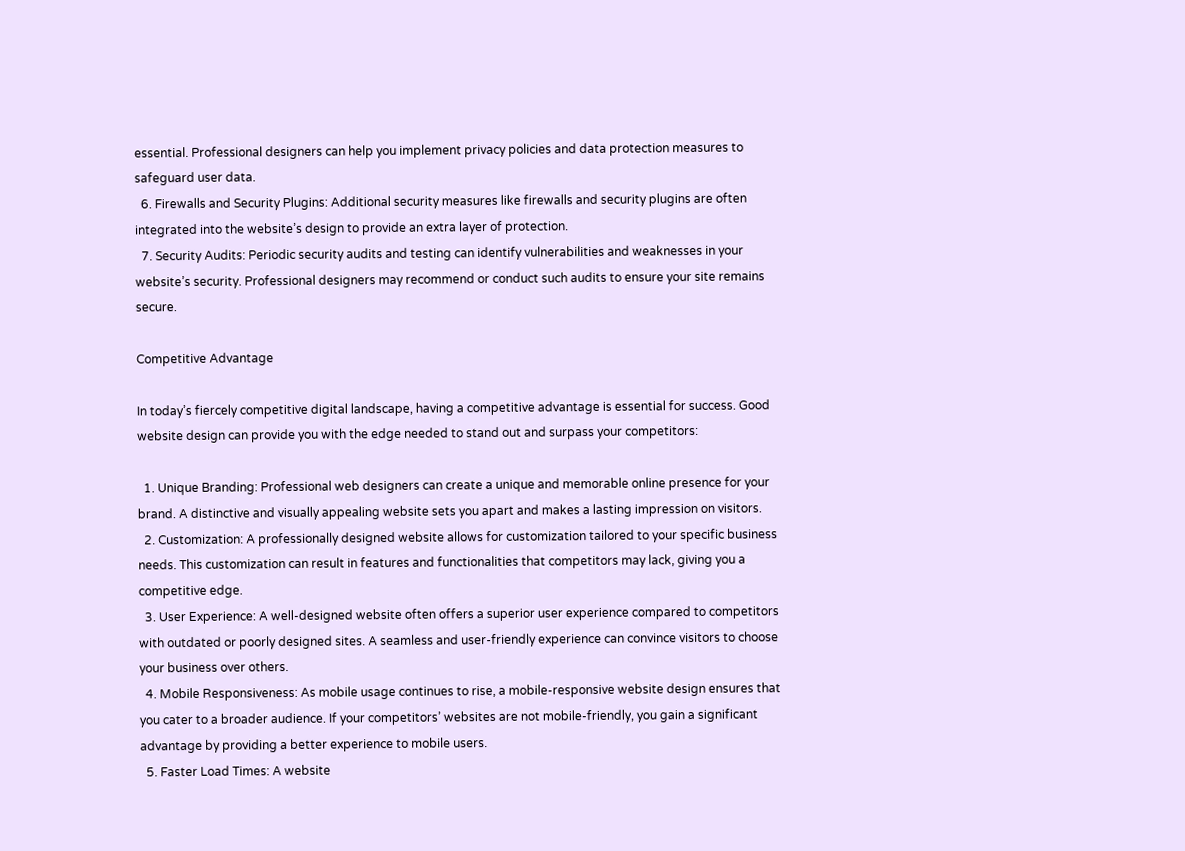essential. Professional designers can help you implement privacy policies and data protection measures to safeguard user data.
  6. Firewalls and Security Plugins: Additional security measures like firewalls and security plugins are often integrated into the website’s design to provide an extra layer of protection.
  7. Security Audits: Periodic security audits and testing can identify vulnerabilities and weaknesses in your website’s security. Professional designers may recommend or conduct such audits to ensure your site remains secure.

Competitive Advantage

In today’s fiercely competitive digital landscape, having a competitive advantage is essential for success. Good website design can provide you with the edge needed to stand out and surpass your competitors:

  1. Unique Branding: Professional web designers can create a unique and memorable online presence for your brand. A distinctive and visually appealing website sets you apart and makes a lasting impression on visitors.
  2. Customization: A professionally designed website allows for customization tailored to your specific business needs. This customization can result in features and functionalities that competitors may lack, giving you a competitive edge.
  3. User Experience: A well-designed website often offers a superior user experience compared to competitors with outdated or poorly designed sites. A seamless and user-friendly experience can convince visitors to choose your business over others.
  4. Mobile Responsiveness: As mobile usage continues to rise, a mobile-responsive website design ensures that you cater to a broader audience. If your competitors’ websites are not mobile-friendly, you gain a significant advantage by providing a better experience to mobile users.
  5. Faster Load Times: A website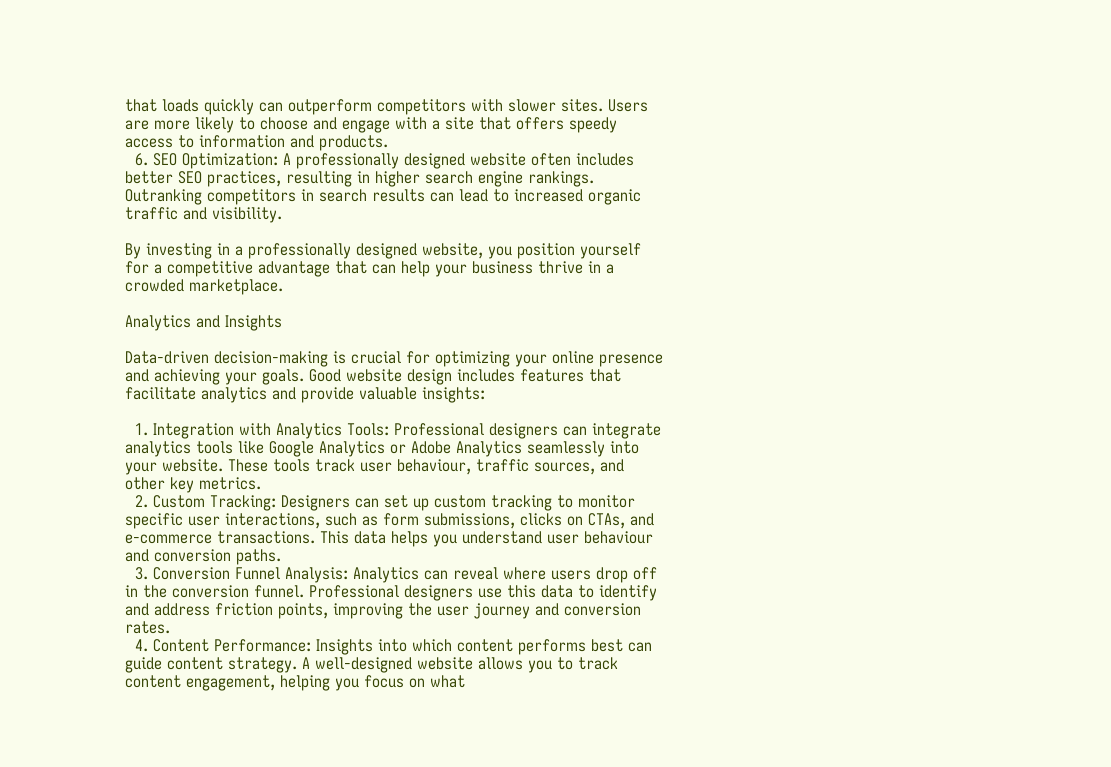that loads quickly can outperform competitors with slower sites. Users are more likely to choose and engage with a site that offers speedy access to information and products.
  6. SEO Optimization: A professionally designed website often includes better SEO practices, resulting in higher search engine rankings. Outranking competitors in search results can lead to increased organic traffic and visibility.

By investing in a professionally designed website, you position yourself for a competitive advantage that can help your business thrive in a crowded marketplace.

Analytics and Insights

Data-driven decision-making is crucial for optimizing your online presence and achieving your goals. Good website design includes features that facilitate analytics and provide valuable insights:

  1. Integration with Analytics Tools: Professional designers can integrate analytics tools like Google Analytics or Adobe Analytics seamlessly into your website. These tools track user behaviour, traffic sources, and other key metrics.
  2. Custom Tracking: Designers can set up custom tracking to monitor specific user interactions, such as form submissions, clicks on CTAs, and e-commerce transactions. This data helps you understand user behaviour and conversion paths.
  3. Conversion Funnel Analysis: Analytics can reveal where users drop off in the conversion funnel. Professional designers use this data to identify and address friction points, improving the user journey and conversion rates.
  4. Content Performance: Insights into which content performs best can guide content strategy. A well-designed website allows you to track content engagement, helping you focus on what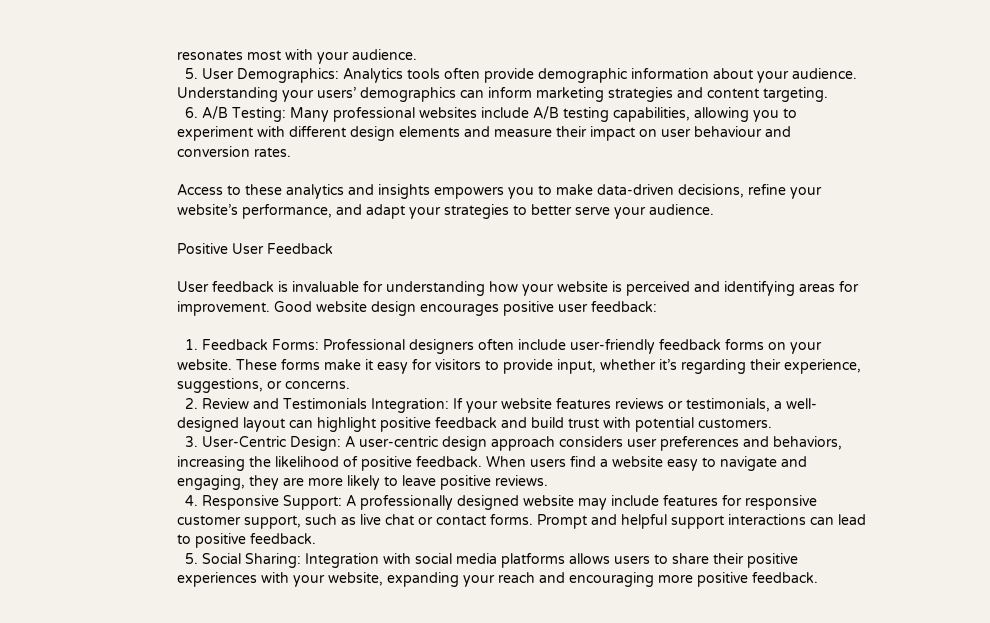resonates most with your audience.
  5. User Demographics: Analytics tools often provide demographic information about your audience. Understanding your users’ demographics can inform marketing strategies and content targeting.
  6. A/B Testing: Many professional websites include A/B testing capabilities, allowing you to experiment with different design elements and measure their impact on user behaviour and conversion rates.

Access to these analytics and insights empowers you to make data-driven decisions, refine your website’s performance, and adapt your strategies to better serve your audience.

Positive User Feedback

User feedback is invaluable for understanding how your website is perceived and identifying areas for improvement. Good website design encourages positive user feedback:

  1. Feedback Forms: Professional designers often include user-friendly feedback forms on your website. These forms make it easy for visitors to provide input, whether it’s regarding their experience, suggestions, or concerns.
  2. Review and Testimonials Integration: If your website features reviews or testimonials, a well-designed layout can highlight positive feedback and build trust with potential customers.
  3. User-Centric Design: A user-centric design approach considers user preferences and behaviors, increasing the likelihood of positive feedback. When users find a website easy to navigate and engaging, they are more likely to leave positive reviews.
  4. Responsive Support: A professionally designed website may include features for responsive customer support, such as live chat or contact forms. Prompt and helpful support interactions can lead to positive feedback.
  5. Social Sharing: Integration with social media platforms allows users to share their positive experiences with your website, expanding your reach and encouraging more positive feedback.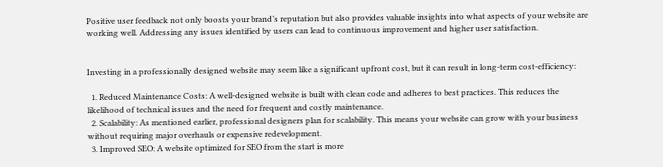Positive user feedback not only boosts your brand’s reputation but also provides valuable insights into what aspects of your website are working well. Addressing any issues identified by users can lead to continuous improvement and higher user satisfaction.


Investing in a professionally designed website may seem like a significant upfront cost, but it can result in long-term cost-efficiency:

  1. Reduced Maintenance Costs: A well-designed website is built with clean code and adheres to best practices. This reduces the likelihood of technical issues and the need for frequent and costly maintenance.
  2. Scalability: As mentioned earlier, professional designers plan for scalability. This means your website can grow with your business without requiring major overhauls or expensive redevelopment.
  3. Improved SEO: A website optimized for SEO from the start is more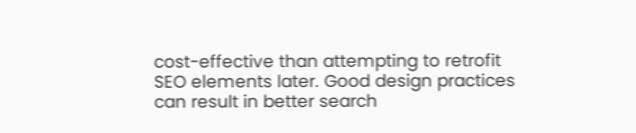cost-effective than attempting to retrofit SEO elements later. Good design practices can result in better search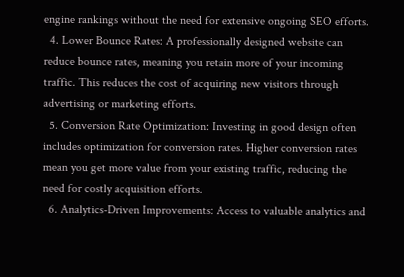engine rankings without the need for extensive ongoing SEO efforts.
  4. Lower Bounce Rates: A professionally designed website can reduce bounce rates, meaning you retain more of your incoming traffic. This reduces the cost of acquiring new visitors through advertising or marketing efforts.
  5. Conversion Rate Optimization: Investing in good design often includes optimization for conversion rates. Higher conversion rates mean you get more value from your existing traffic, reducing the need for costly acquisition efforts.
  6. Analytics-Driven Improvements: Access to valuable analytics and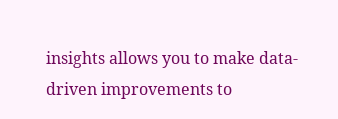insights allows you to make data-driven improvements to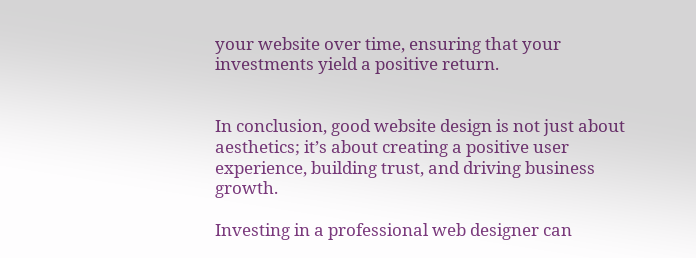your website over time, ensuring that your investments yield a positive return.


In conclusion, good website design is not just about aesthetics; it’s about creating a positive user experience, building trust, and driving business growth.

Investing in a professional web designer can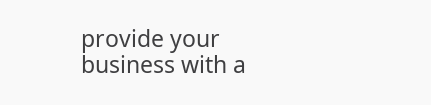provide your business with a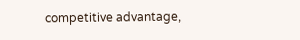competitive advantage,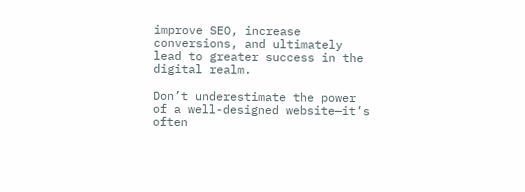improve SEO, increase conversions, and ultimately lead to greater success in the digital realm.

Don’t underestimate the power of a well-designed website—it’s often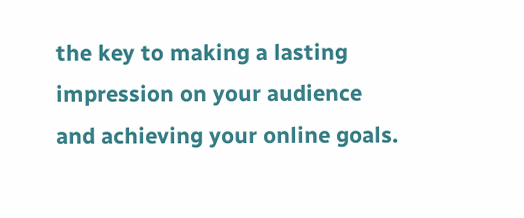the key to making a lasting impression on your audience and achieving your online goals.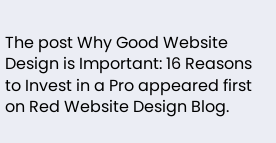The post Why Good Website Design is Important: 16 Reasons to Invest in a Pro appeared first on Red Website Design Blog.